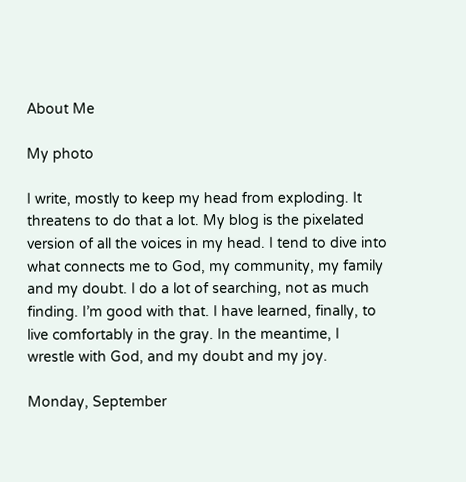About Me

My photo

I write, mostly to keep my head from exploding. It threatens to do that a lot. My blog is the pixelated version of all the voices in my head. I tend to dive into what connects me to God, my community, my family and my doubt. I do a lot of searching, not as much finding. I’m good with that. I have learned, finally, to live comfortably in the gray. In the meantime, I wrestle with God, and my doubt and my joy.

Monday, September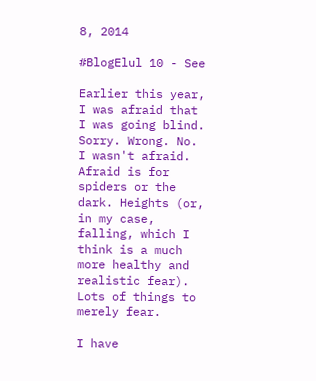8, 2014

#BlogElul 10 - See

Earlier this year, I was afraid that I was going blind. Sorry. Wrong. No. I wasn't afraid. Afraid is for spiders or the dark. Heights (or, in my case, falling, which I think is a much more healthy and realistic fear). Lots of things to merely fear.

I have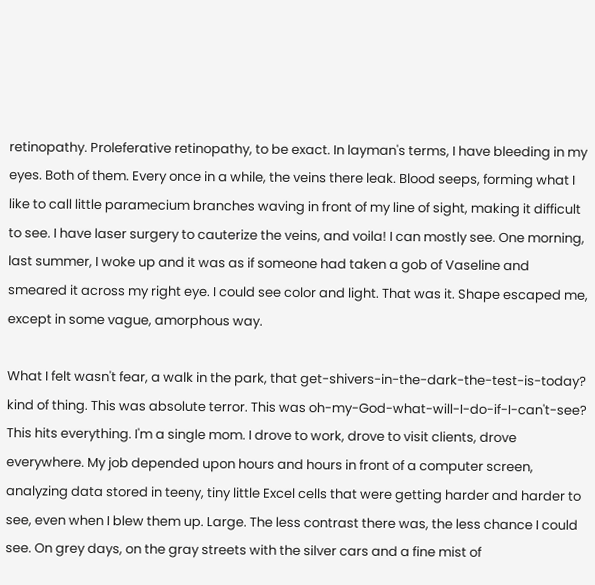retinopathy. Proleferative retinopathy, to be exact. In layman's terms, I have bleeding in my eyes. Both of them. Every once in a while, the veins there leak. Blood seeps, forming what I like to call little paramecium branches waving in front of my line of sight, making it difficult to see. I have laser surgery to cauterize the veins, and voila! I can mostly see. One morning, last summer, I woke up and it was as if someone had taken a gob of Vaseline and smeared it across my right eye. I could see color and light. That was it. Shape escaped me, except in some vague, amorphous way.

What I felt wasn't fear, a walk in the park, that get-shivers-in-the-dark-the-test-is-today? kind of thing. This was absolute terror. This was oh-my-God-what-will-I-do-if-I-can't-see? This hits everything. I'm a single mom. I drove to work, drove to visit clients, drove everywhere. My job depended upon hours and hours in front of a computer screen, analyzing data stored in teeny, tiny little Excel cells that were getting harder and harder to see, even when I blew them up. Large. The less contrast there was, the less chance I could see. On grey days, on the gray streets with the silver cars and a fine mist of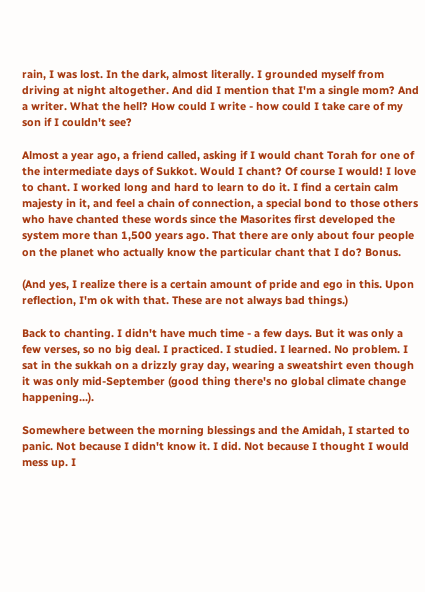rain, I was lost. In the dark, almost literally. I grounded myself from driving at night altogether. And did I mention that I'm a single mom? And a writer. What the hell? How could I write - how could I take care of my son if I couldn't see?

Almost a year ago, a friend called, asking if I would chant Torah for one of the intermediate days of Sukkot. Would I chant? Of course I would! I love to chant. I worked long and hard to learn to do it. I find a certain calm majesty in it, and feel a chain of connection, a special bond to those others who have chanted these words since the Masorites first developed the system more than 1,500 years ago. That there are only about four people on the planet who actually know the particular chant that I do? Bonus.

(And yes, I realize there is a certain amount of pride and ego in this. Upon reflection, I'm ok with that. These are not always bad things.)

Back to chanting. I didn't have much time - a few days. But it was only a few verses, so no big deal. I practiced. I studied. I learned. No problem. I sat in the sukkah on a drizzly gray day, wearing a sweatshirt even though it was only mid-September (good thing there's no global climate change happening...).

Somewhere between the morning blessings and the Amidah, I started to panic. Not because I didn't know it. I did. Not because I thought I would mess up. I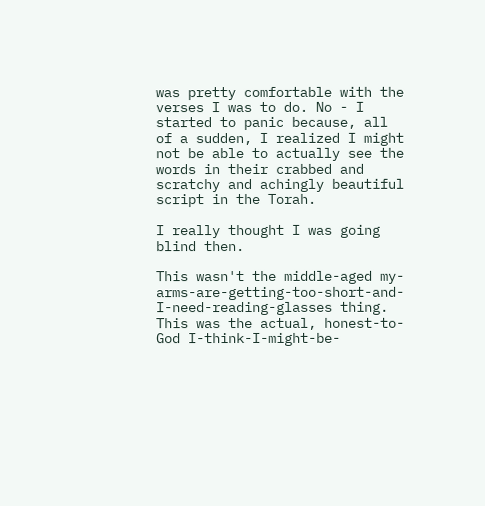was pretty comfortable with the verses I was to do. No - I started to panic because, all of a sudden, I realized I might not be able to actually see the words in their crabbed and scratchy and achingly beautiful script in the Torah.

I really thought I was going blind then.

This wasn't the middle-aged my-arms-are-getting-too-short-and-I-need-reading-glasses thing. This was the actual, honest-to-God I-think-I-might-be-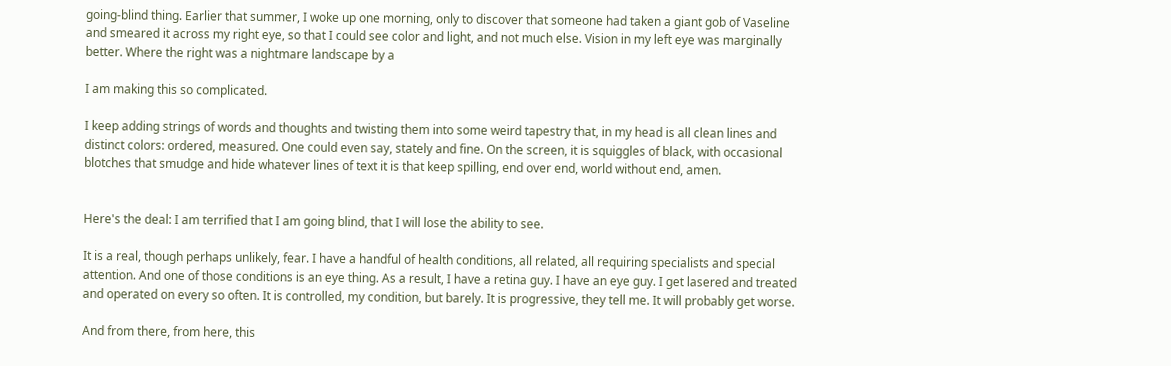going-blind thing. Earlier that summer, I woke up one morning, only to discover that someone had taken a giant gob of Vaseline and smeared it across my right eye, so that I could see color and light, and not much else. Vision in my left eye was marginally better. Where the right was a nightmare landscape by a

I am making this so complicated.

I keep adding strings of words and thoughts and twisting them into some weird tapestry that, in my head is all clean lines and distinct colors: ordered, measured. One could even say, stately and fine. On the screen, it is squiggles of black, with occasional blotches that smudge and hide whatever lines of text it is that keep spilling, end over end, world without end, amen.


Here's the deal: I am terrified that I am going blind, that I will lose the ability to see.

It is a real, though perhaps unlikely, fear. I have a handful of health conditions, all related, all requiring specialists and special attention. And one of those conditions is an eye thing. As a result, I have a retina guy. I have an eye guy. I get lasered and treated and operated on every so often. It is controlled, my condition, but barely. It is progressive, they tell me. It will probably get worse.

And from there, from here, this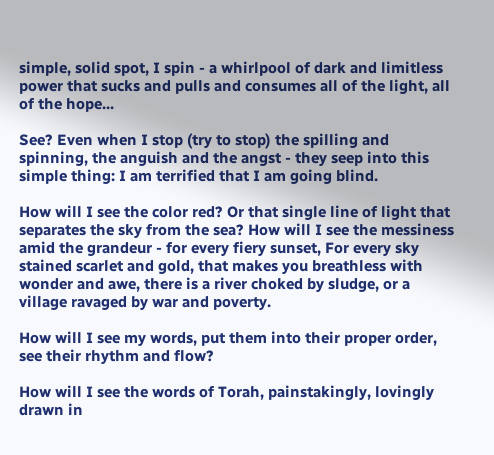simple, solid spot, I spin - a whirlpool of dark and limitless power that sucks and pulls and consumes all of the light, all of the hope...

See? Even when I stop (try to stop) the spilling and spinning, the anguish and the angst - they seep into this simple thing: I am terrified that I am going blind.

How will I see the color red? Or that single line of light that separates the sky from the sea? How will I see the messiness amid the grandeur - for every fiery sunset, For every sky stained scarlet and gold, that makes you breathless with wonder and awe, there is a river choked by sludge, or a village ravaged by war and poverty.

How will I see my words, put them into their proper order, see their rhythm and flow?

How will I see the words of Torah, painstakingly, lovingly drawn in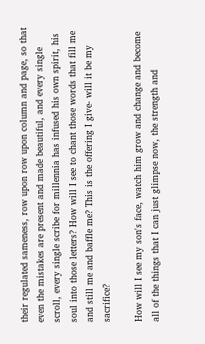their regulated sameness, row upon row upon column and page, so that even the mistakes are present and made beautiful, and every single scroll, every single scribe for millennia has infused his own spirit, his soul into those letters? How will I see to chant those words that fill me and still me and baffle me? This is the offering I give- will it be my sacrifice?

How will I see my son's face, watch him grow and change and become all of the things that I can just glimpse now, the strength and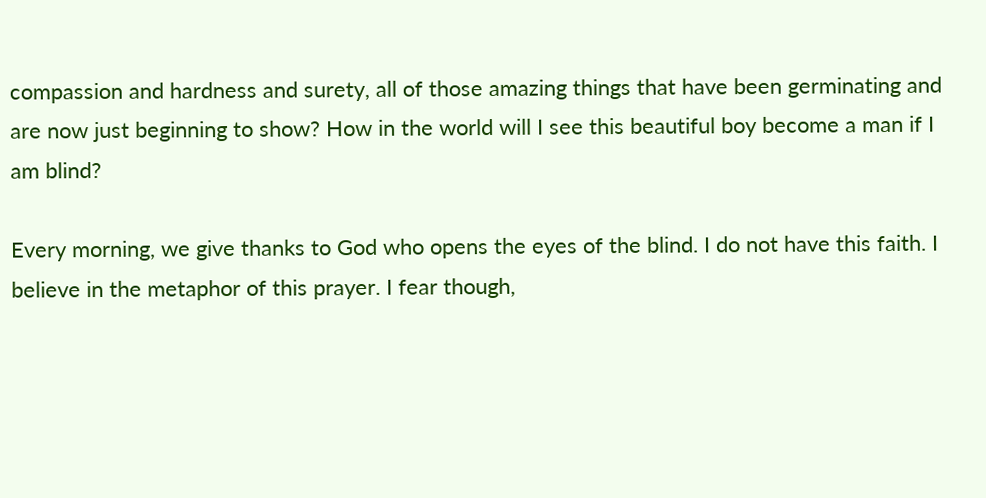compassion and hardness and surety, all of those amazing things that have been germinating and are now just beginning to show? How in the world will I see this beautiful boy become a man if I am blind?

Every morning, we give thanks to God who opens the eyes of the blind. I do not have this faith. I believe in the metaphor of this prayer. I fear though,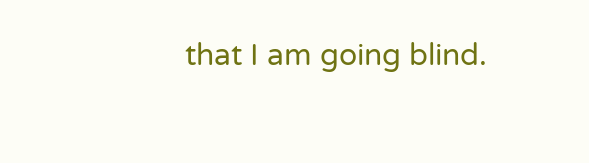that I am going blind.